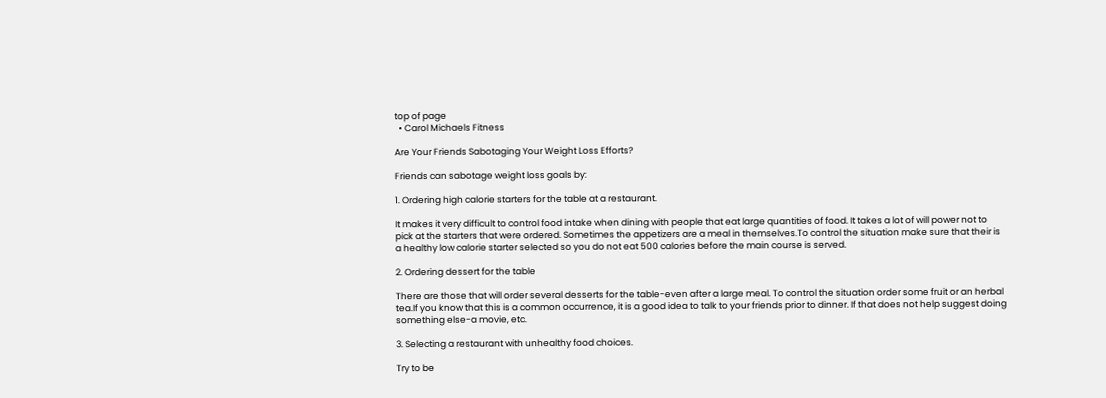top of page
  • Carol Michaels Fitness

Are Your Friends Sabotaging Your Weight Loss Efforts?

Friends can sabotage weight loss goals by:

1. Ordering high calorie starters for the table at a restaurant.

It makes it very difficult to control food intake when dining with people that eat large quantities of food. It takes a lot of will power not to pick at the starters that were ordered. Sometimes the appetizers are a meal in themselves.To control the situation make sure that their is a healthy low calorie starter selected so you do not eat 500 calories before the main course is served.

2. Ordering dessert for the table

There are those that will order several desserts for the table-even after a large meal. To control the situation order some fruit or an herbal tea.If you know that this is a common occurrence, it is a good idea to talk to your friends prior to dinner. If that does not help suggest doing something else-a movie, etc.

3. Selecting a restaurant with unhealthy food choices.

Try to be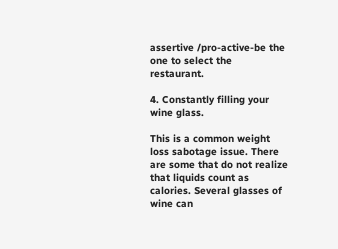assertive /pro-active-be the one to select the restaurant.

4. Constantly filling your wine glass.

This is a common weight loss sabotage issue. There are some that do not realize that liquids count as calories. Several glasses of wine can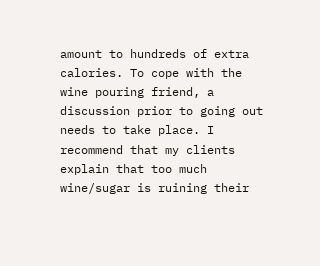amount to hundreds of extra calories. To cope with the wine pouring friend, a discussion prior to going out needs to take place. I recommend that my clients explain that too much wine/sugar is ruining their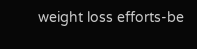weight loss efforts-be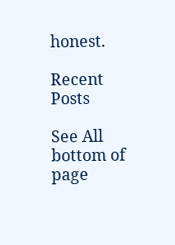honest.

Recent Posts

See All
bottom of page